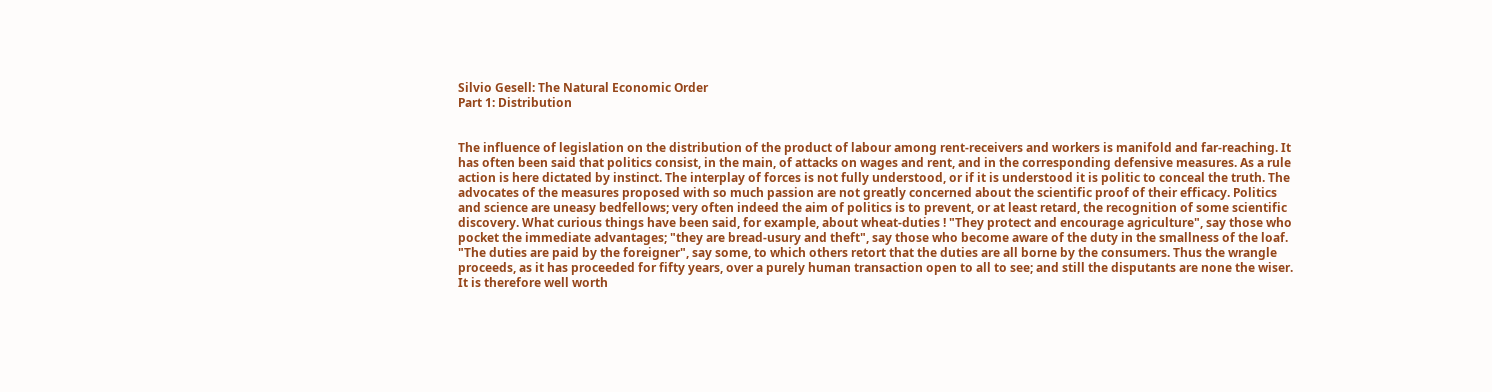Silvio Gesell: The Natural Economic Order
Part 1: Distribution


The influence of legislation on the distribution of the product of labour among rent-receivers and workers is manifold and far-reaching. It has often been said that politics consist, in the main, of attacks on wages and rent, and in the corresponding defensive measures. As a rule action is here dictated by instinct. The interplay of forces is not fully understood, or if it is understood it is politic to conceal the truth. The advocates of the measures proposed with so much passion are not greatly concerned about the scientific proof of their efficacy. Politics and science are uneasy bedfellows; very often indeed the aim of politics is to prevent, or at least retard, the recognition of some scientific discovery. What curious things have been said, for example, about wheat-duties ! "They protect and encourage agriculture", say those who pocket the immediate advantages; "they are bread-usury and theft", say those who become aware of the duty in the smallness of the loaf. "The duties are paid by the foreigner", say some, to which others retort that the duties are all borne by the consumers. Thus the wrangle proceeds, as it has proceeded for fifty years, over a purely human transaction open to all to see; and still the disputants are none the wiser. It is therefore well worth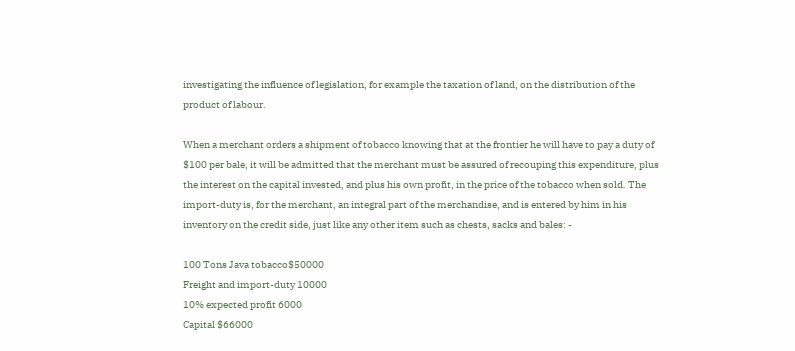investigating the influence of legislation, for example the taxation of land, on the distribution of the product of labour.

When a merchant orders a shipment of tobacco knowing that at the frontier he will have to pay a duty of $100 per bale, it will be admitted that the merchant must be assured of recouping this expenditure, plus the interest on the capital invested, and plus his own profit, in the price of the tobacco when sold. The import-duty is, for the merchant, an integral part of the merchandise, and is entered by him in his inventory on the credit side, just like any other item such as chests, sacks and bales: -

100 Tons Java tobacco$50000
Freight and import-duty 10000
10% expected profit 6000
Capital $66000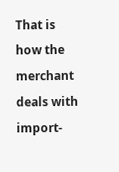That is how the merchant deals with import-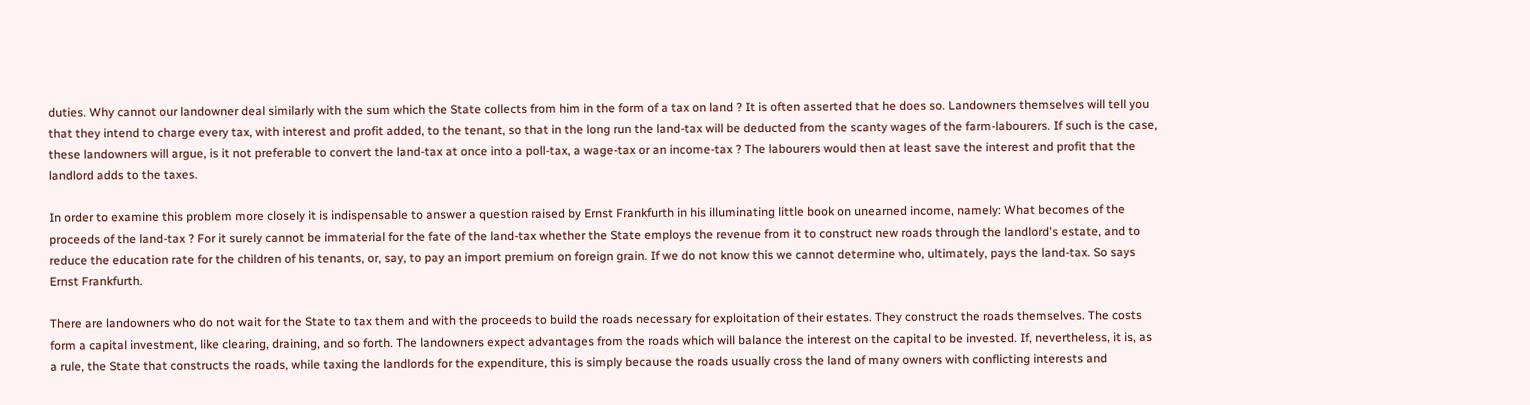duties. Why cannot our landowner deal similarly with the sum which the State collects from him in the form of a tax on land ? It is often asserted that he does so. Landowners themselves will tell you that they intend to charge every tax, with interest and profit added, to the tenant, so that in the long run the land-tax will be deducted from the scanty wages of the farm-labourers. If such is the case, these landowners will argue, is it not preferable to convert the land-tax at once into a poll-tax, a wage-tax or an income-tax ? The labourers would then at least save the interest and profit that the landlord adds to the taxes.

In order to examine this problem more closely it is indispensable to answer a question raised by Ernst Frankfurth in his illuminating little book on unearned income, namely: What becomes of the proceeds of the land-tax ? For it surely cannot be immaterial for the fate of the land-tax whether the State employs the revenue from it to construct new roads through the landlord's estate, and to reduce the education rate for the children of his tenants, or, say, to pay an import premium on foreign grain. If we do not know this we cannot determine who, ultimately, pays the land-tax. So says Ernst Frankfurth.

There are landowners who do not wait for the State to tax them and with the proceeds to build the roads necessary for exploitation of their estates. They construct the roads themselves. The costs form a capital investment, like clearing, draining, and so forth. The landowners expect advantages from the roads which will balance the interest on the capital to be invested. If, nevertheless, it is, as a rule, the State that constructs the roads, while taxing the landlords for the expenditure, this is simply because the roads usually cross the land of many owners with conflicting interests and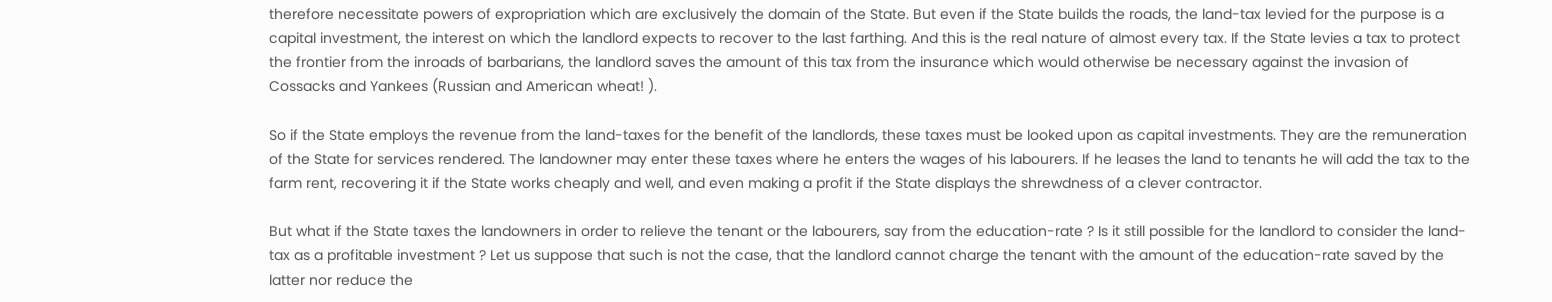therefore necessitate powers of expropriation which are exclusively the domain of the State. But even if the State builds the roads, the land-tax levied for the purpose is a capital investment, the interest on which the landlord expects to recover to the last farthing. And this is the real nature of almost every tax. If the State levies a tax to protect the frontier from the inroads of barbarians, the landlord saves the amount of this tax from the insurance which would otherwise be necessary against the invasion of Cossacks and Yankees (Russian and American wheat! ).

So if the State employs the revenue from the land-taxes for the benefit of the landlords, these taxes must be looked upon as capital investments. They are the remuneration of the State for services rendered. The landowner may enter these taxes where he enters the wages of his labourers. If he leases the land to tenants he will add the tax to the farm rent, recovering it if the State works cheaply and well, and even making a profit if the State displays the shrewdness of a clever contractor.

But what if the State taxes the landowners in order to relieve the tenant or the labourers, say from the education-rate ? Is it still possible for the landlord to consider the land-tax as a profitable investment ? Let us suppose that such is not the case, that the landlord cannot charge the tenant with the amount of the education-rate saved by the latter nor reduce the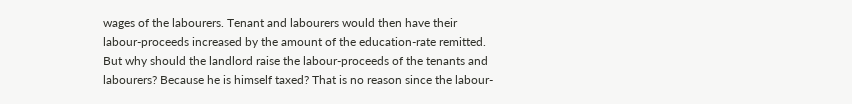wages of the labourers. Tenant and labourers would then have their labour-proceeds increased by the amount of the education-rate remitted. But why should the landlord raise the labour-proceeds of the tenants and labourers? Because he is himself taxed? That is no reason since the labour-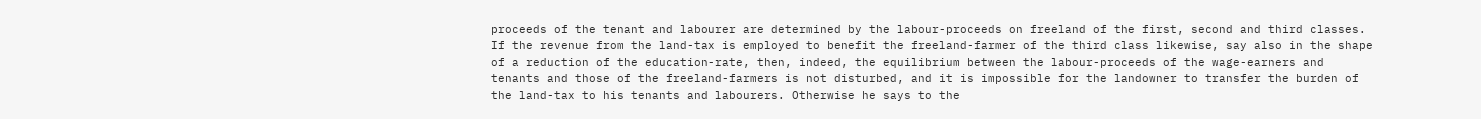proceeds of the tenant and labourer are determined by the labour-proceeds on freeland of the first, second and third classes. If the revenue from the land-tax is employed to benefit the freeland-farmer of the third class likewise, say also in the shape of a reduction of the education-rate, then, indeed, the equilibrium between the labour-proceeds of the wage-earners and tenants and those of the freeland-farmers is not disturbed, and it is impossible for the landowner to transfer the burden of the land-tax to his tenants and labourers. Otherwise he says to the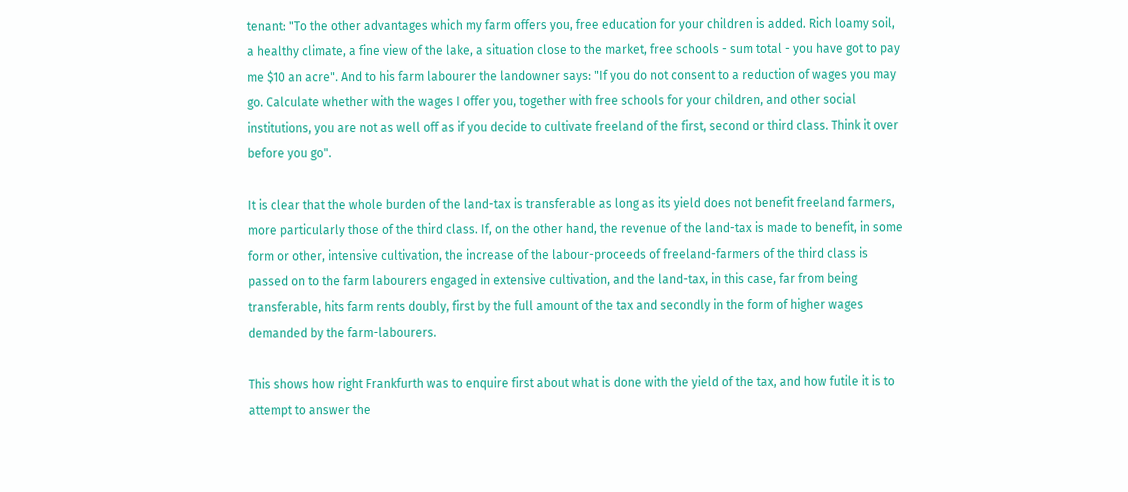tenant: "To the other advantages which my farm offers you, free education for your children is added. Rich loamy soil, a healthy climate, a fine view of the lake, a situation close to the market, free schools - sum total - you have got to pay me $10 an acre". And to his farm labourer the landowner says: "If you do not consent to a reduction of wages you may go. Calculate whether with the wages I offer you, together with free schools for your children, and other social institutions, you are not as well off as if you decide to cultivate freeland of the first, second or third class. Think it over before you go".

It is clear that the whole burden of the land-tax is transferable as long as its yield does not benefit freeland farmers, more particularly those of the third class. If, on the other hand, the revenue of the land-tax is made to benefit, in some form or other, intensive cultivation, the increase of the labour-proceeds of freeland-farmers of the third class is passed on to the farm labourers engaged in extensive cultivation, and the land-tax, in this case, far from being transferable, hits farm rents doubly, first by the full amount of the tax and secondly in the form of higher wages demanded by the farm-labourers.

This shows how right Frankfurth was to enquire first about what is done with the yield of the tax, and how futile it is to attempt to answer the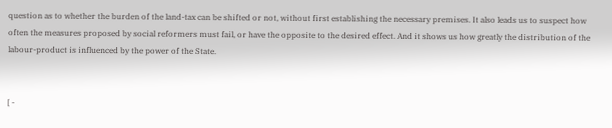question as to whether the burden of the land-tax can be shifted or not, without first establishing the necessary premises. It also leads us to suspect how often the measures proposed by social reformers must fail, or have the opposite to the desired effect. And it shows us how greatly the distribution of the labour-product is influenced by the power of the State.


[ -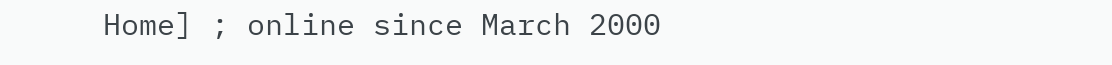Home] ; online since March 2000